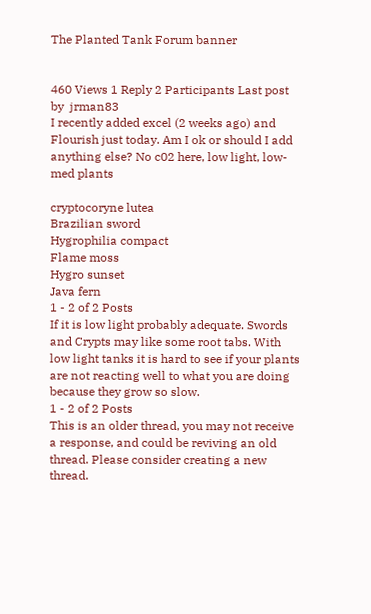The Planted Tank Forum banner


460 Views 1 Reply 2 Participants Last post by  jrman83
I recently added excel (2 weeks ago) and Flourish just today. Am I ok or should I add anything else? No c02 here, low light, low-med plants

cryptocoryne lutea
Brazilian sword
Hygrophilia compact
Flame moss
Hygro sunset
Java fern
1 - 2 of 2 Posts
If it is low light probably adequate. Swords and Crypts may like some root tabs. With low light tanks it is hard to see if your plants are not reacting well to what you are doing because they grow so slow.
1 - 2 of 2 Posts
This is an older thread, you may not receive a response, and could be reviving an old thread. Please consider creating a new thread.